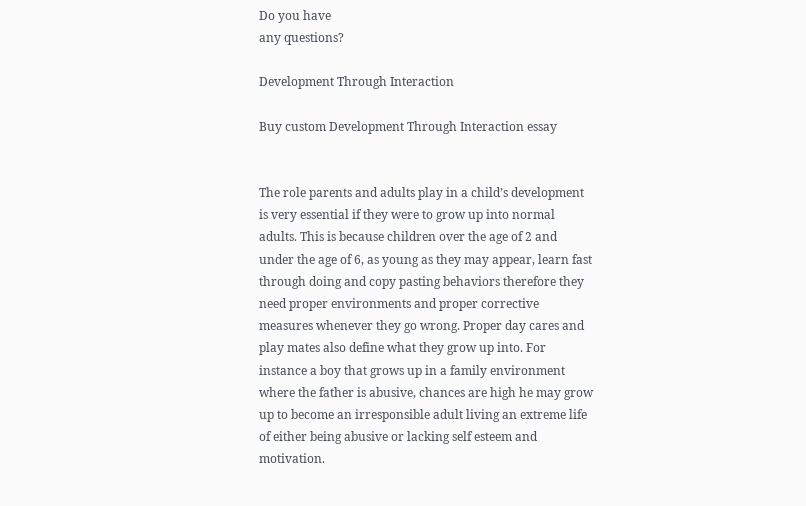Do you have
any questions?

Development Through Interaction

Buy custom Development Through Interaction essay


The role parents and adults play in a child’s development is very essential if they were to grow up into normal adults. This is because children over the age of 2 and under the age of 6, as young as they may appear, learn fast through doing and copy pasting behaviors therefore they need proper environments and proper corrective measures whenever they go wrong. Proper day cares and play mates also define what they grow up into. For instance a boy that grows up in a family environment where the father is abusive, chances are high he may grow up to become an irresponsible adult living an extreme life of either being abusive or lacking self esteem and motivation.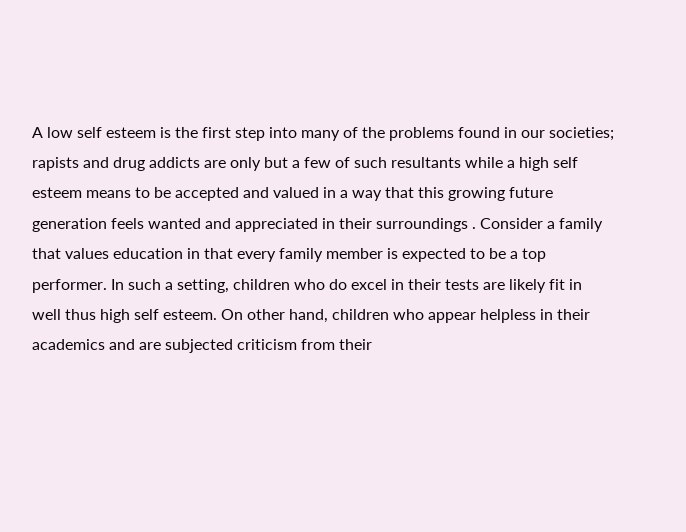A low self esteem is the first step into many of the problems found in our societies; rapists and drug addicts are only but a few of such resultants while a high self esteem means to be accepted and valued in a way that this growing future generation feels wanted and appreciated in their surroundings . Consider a family that values education in that every family member is expected to be a top performer. In such a setting, children who do excel in their tests are likely fit in well thus high self esteem. On other hand, children who appear helpless in their academics and are subjected criticism from their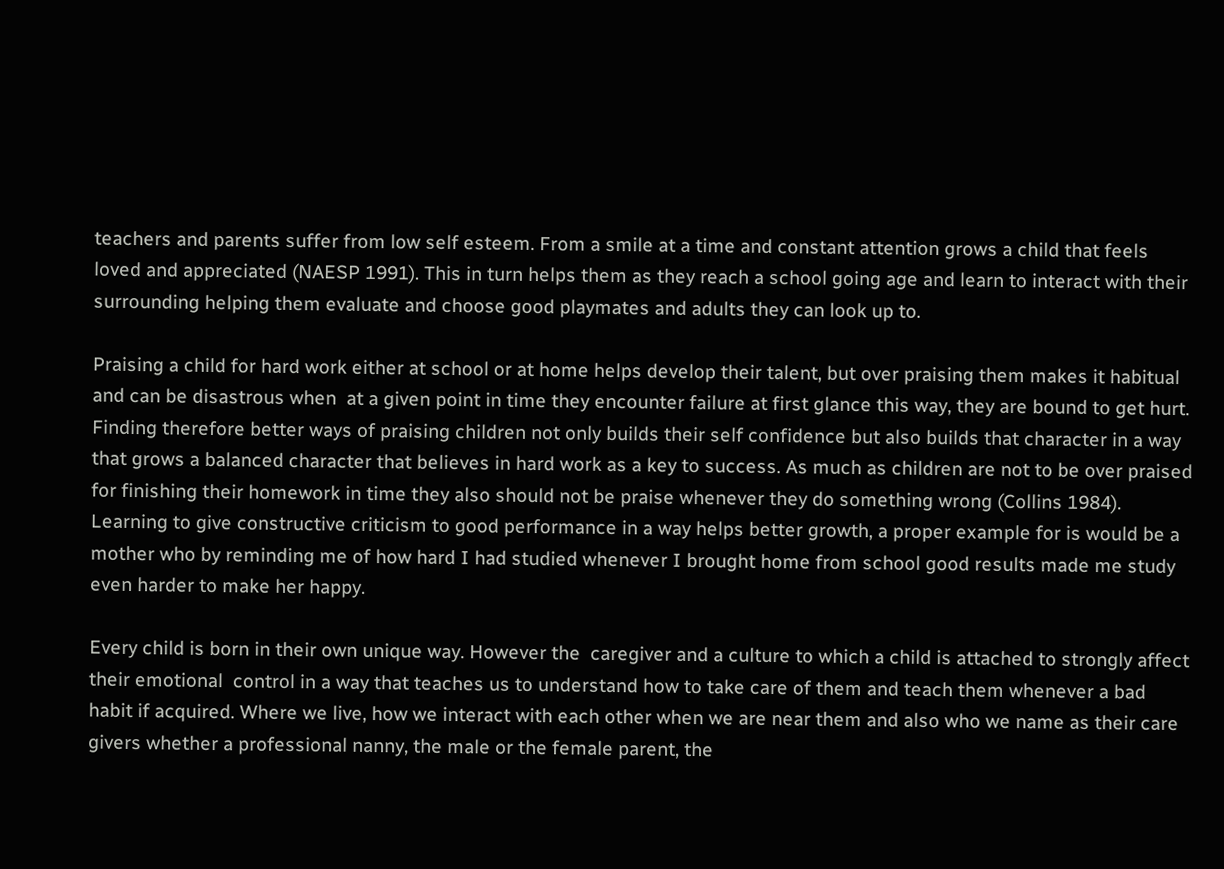teachers and parents suffer from low self esteem. From a smile at a time and constant attention grows a child that feels loved and appreciated (NAESP 1991). This in turn helps them as they reach a school going age and learn to interact with their surrounding helping them evaluate and choose good playmates and adults they can look up to.

Praising a child for hard work either at school or at home helps develop their talent, but over praising them makes it habitual and can be disastrous when  at a given point in time they encounter failure at first glance this way, they are bound to get hurt.  Finding therefore better ways of praising children not only builds their self confidence but also builds that character in a way that grows a balanced character that believes in hard work as a key to success. As much as children are not to be over praised for finishing their homework in time they also should not be praise whenever they do something wrong (Collins 1984).  Learning to give constructive criticism to good performance in a way helps better growth, a proper example for is would be a mother who by reminding me of how hard I had studied whenever I brought home from school good results made me study even harder to make her happy.

Every child is born in their own unique way. However the  caregiver and a culture to which a child is attached to strongly affect their emotional  control in a way that teaches us to understand how to take care of them and teach them whenever a bad habit if acquired. Where we live, how we interact with each other when we are near them and also who we name as their care givers whether a professional nanny, the male or the female parent, the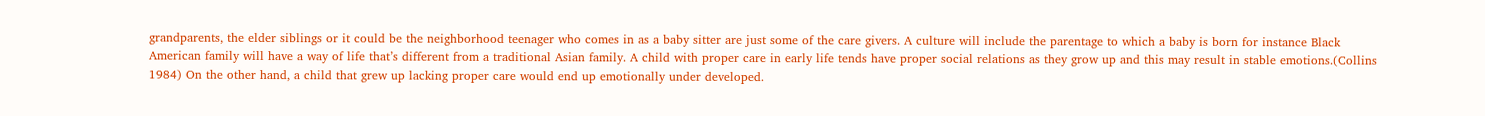grandparents, the elder siblings or it could be the neighborhood teenager who comes in as a baby sitter are just some of the care givers. A culture will include the parentage to which a baby is born for instance Black American family will have a way of life that’s different from a traditional Asian family. A child with proper care in early life tends have proper social relations as they grow up and this may result in stable emotions.(Collins 1984) On the other hand, a child that grew up lacking proper care would end up emotionally under developed.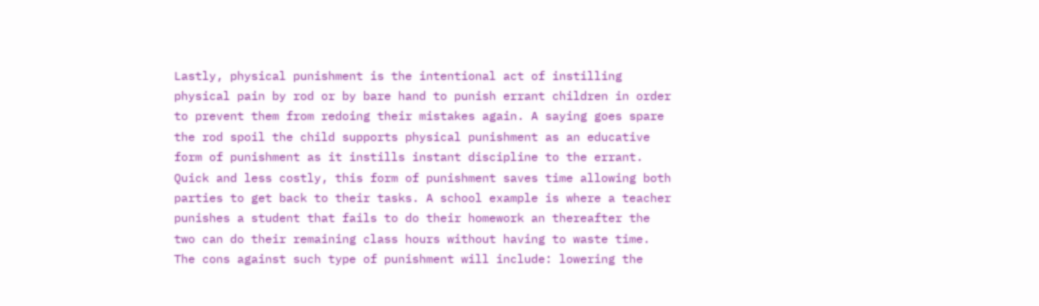Lastly, physical punishment is the intentional act of instilling physical pain by rod or by bare hand to punish errant children in order to prevent them from redoing their mistakes again. A saying goes spare the rod spoil the child supports physical punishment as an educative form of punishment as it instills instant discipline to the errant.  Quick and less costly, this form of punishment saves time allowing both parties to get back to their tasks. A school example is where a teacher punishes a student that fails to do their homework an thereafter the two can do their remaining class hours without having to waste time. The cons against such type of punishment will include: lowering the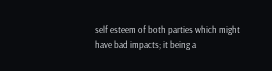self esteem of both parties which might have bad impacts; it being a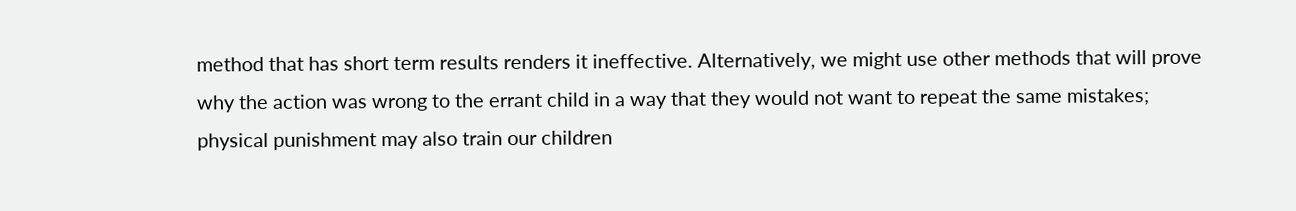method that has short term results renders it ineffective. Alternatively, we might use other methods that will prove why the action was wrong to the errant child in a way that they would not want to repeat the same mistakes; physical punishment may also train our children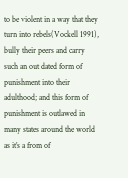to be violent in a way that they turn into rebels(Vockell 1991), bully their peers and carry such an out dated form of punishment into their adulthood; and this form of punishment is outlawed in many states around the world as it’s a from of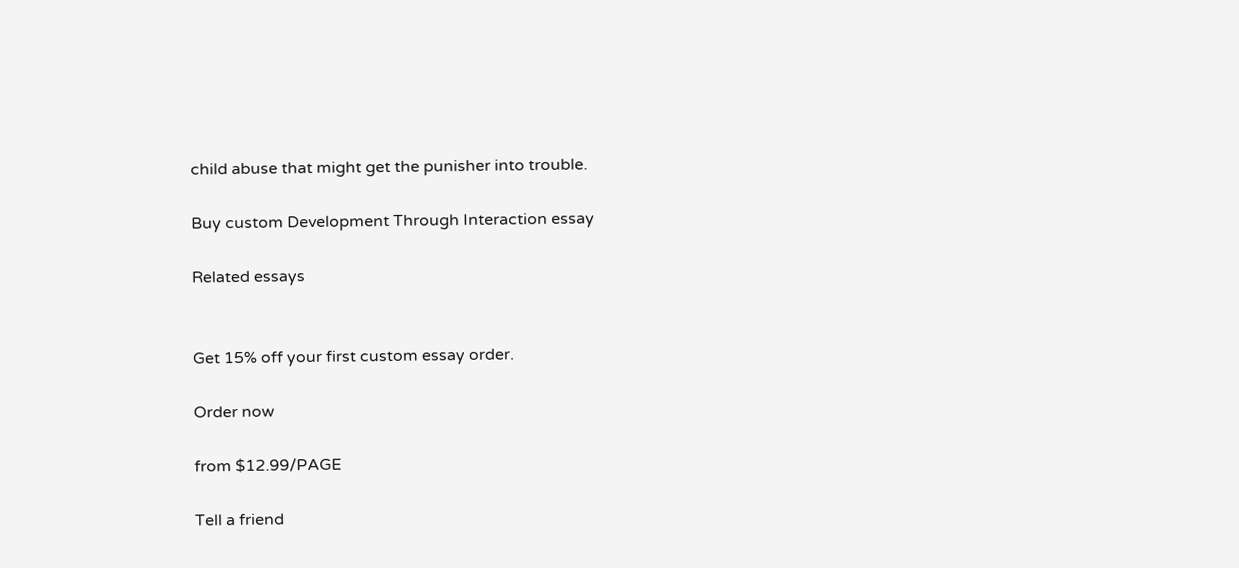child abuse that might get the punisher into trouble.

Buy custom Development Through Interaction essay

Related essays


Get 15% off your first custom essay order.

Order now

from $12.99/PAGE

Tell a friend